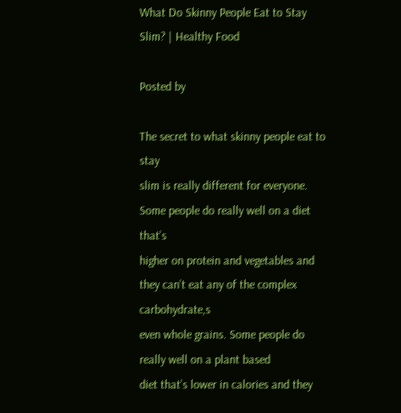What Do Skinny People Eat to Stay Slim? | Healthy Food

Posted by

The secret to what skinny people eat to stay
slim is really different for everyone. Some people do really well on a diet that’s
higher on protein and vegetables and they can’t eat any of the complex carbohydrate,s
even whole grains. Some people do really well on a plant based
diet that’s lower in calories and they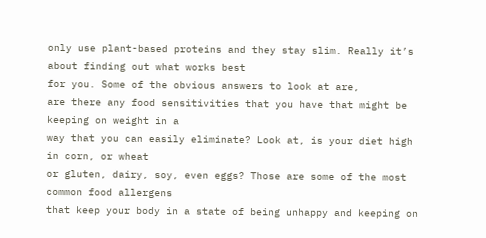only use plant-based proteins and they stay slim. Really it’s about finding out what works best
for you. Some of the obvious answers to look at are,
are there any food sensitivities that you have that might be keeping on weight in a
way that you can easily eliminate? Look at, is your diet high in corn, or wheat
or gluten, dairy, soy, even eggs? Those are some of the most common food allergens
that keep your body in a state of being unhappy and keeping on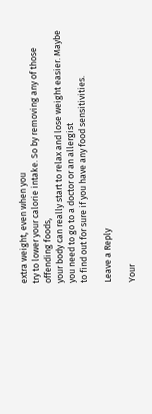extra weight, even when you
try to lower your calorie intake. So by removing any of those offending foods,
your body can really start to relax and lose weight easier. Maybe you need to go to a doctor or an allergist
to find out for sure if you have any food sensitivities.

Leave a Reply

Your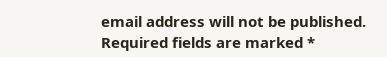email address will not be published. Required fields are marked *